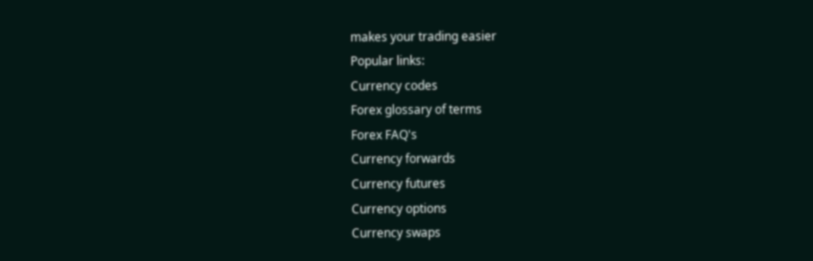makes your trading easier
Popular links:
Currency codes
Forex glossary of terms
Forex FAQ's
Currency forwards
Currency futures
Currency options
Currency swaps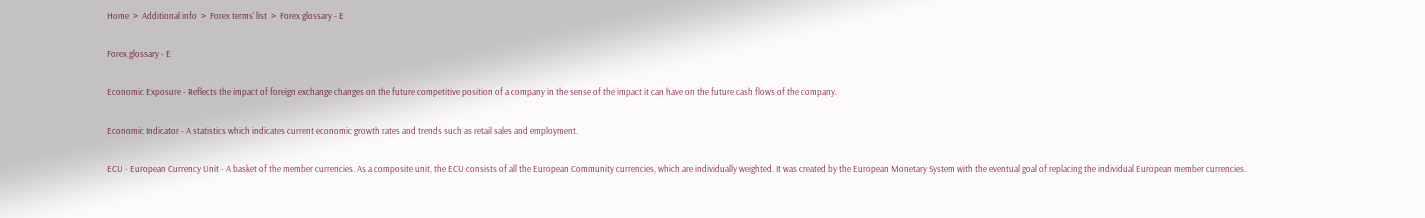Home  >  Additional info  >  Forex terms' list  >  Forex glossary - E

Forex glossary - E

Economic Exposure - Reflects the impact of foreign exchange changes on the future competitive position of a company in the sense of the impact it can have on the future cash flows of the company.

Economic Indicator - A statistics which indicates current economic growth rates and trends such as retail sales and employment.

ECU - European Currency Unit - A basket of the member currencies. As a composite unit, the ECU consists of all the European Community currencies, which are individually weighted. It was created by the European Monetary System with the eventual goal of replacing the individual European member currencies.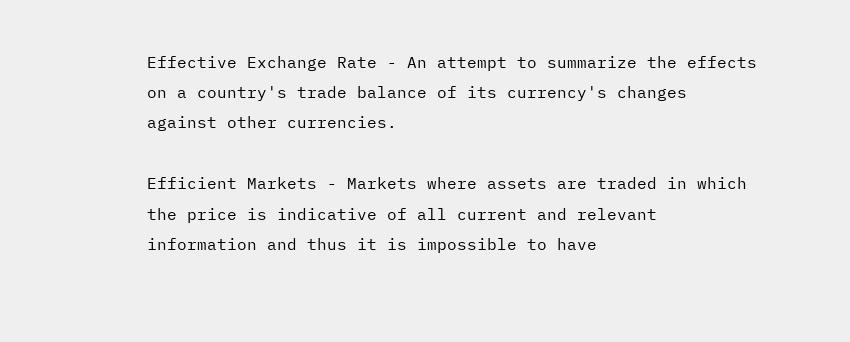Effective Exchange Rate - An attempt to summarize the effects on a country's trade balance of its currency's changes against other currencies.

Efficient Markets - Markets where assets are traded in which the price is indicative of all current and relevant information and thus it is impossible to have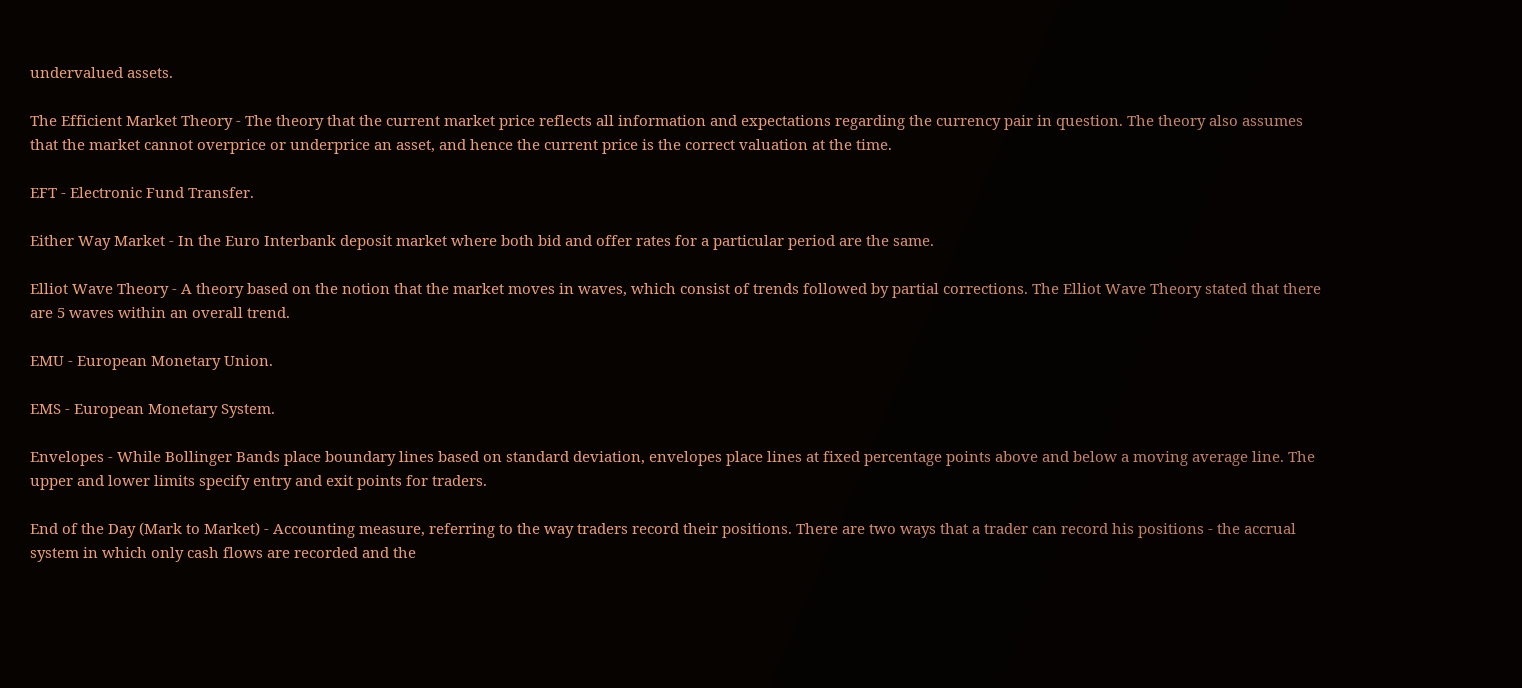undervalued assets.

The Efficient Market Theory - The theory that the current market price reflects all information and expectations regarding the currency pair in question. The theory also assumes that the market cannot overprice or underprice an asset, and hence the current price is the correct valuation at the time.

EFT - Electronic Fund Transfer.

Either Way Market - In the Euro Interbank deposit market where both bid and offer rates for a particular period are the same.

Elliot Wave Theory - A theory based on the notion that the market moves in waves, which consist of trends followed by partial corrections. The Elliot Wave Theory stated that there are 5 waves within an overall trend.

EMU - European Monetary Union.

EMS - European Monetary System.

Envelopes - While Bollinger Bands place boundary lines based on standard deviation, envelopes place lines at fixed percentage points above and below a moving average line. The upper and lower limits specify entry and exit points for traders.

End of the Day (Mark to Market) - Accounting measure, referring to the way traders record their positions. There are two ways that a trader can record his positions - the accrual system in which only cash flows are recorded and the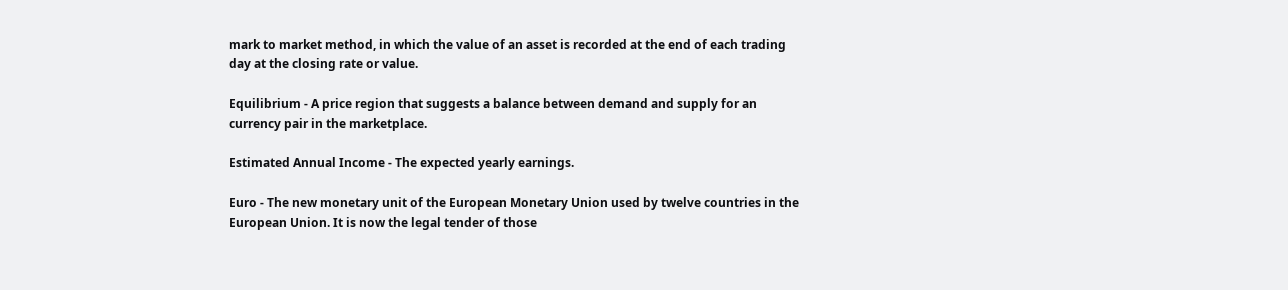mark to market method, in which the value of an asset is recorded at the end of each trading day at the closing rate or value.

Equilibrium - A price region that suggests a balance between demand and supply for an currency pair in the marketplace.

Estimated Annual Income - The expected yearly earnings.

Euro - The new monetary unit of the European Monetary Union used by twelve countries in the European Union. It is now the legal tender of those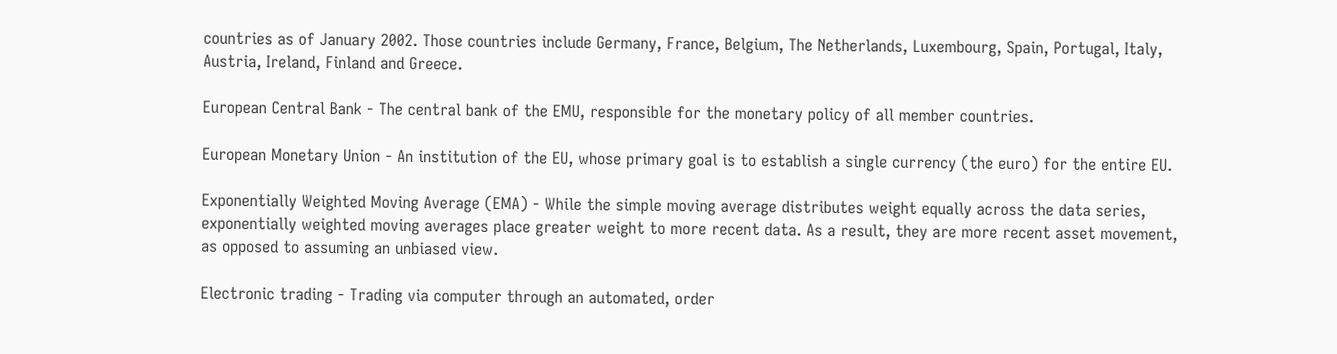countries as of January 2002. Those countries include Germany, France, Belgium, The Netherlands, Luxembourg, Spain, Portugal, Italy, Austria, Ireland, Finland and Greece.

European Central Bank - The central bank of the EMU, responsible for the monetary policy of all member countries.

European Monetary Union - An institution of the EU, whose primary goal is to establish a single currency (the euro) for the entire EU.

Exponentially Weighted Moving Average (EMA) - While the simple moving average distributes weight equally across the data series, exponentially weighted moving averages place greater weight to more recent data. As a result, they are more recent asset movement, as opposed to assuming an unbiased view.

Electronic trading - Trading via computer through an automated, order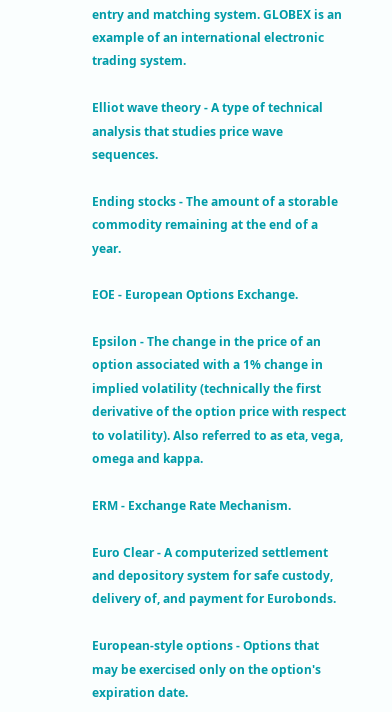entry and matching system. GLOBEX is an example of an international electronic trading system.

Elliot wave theory - A type of technical analysis that studies price wave sequences.

Ending stocks - The amount of a storable commodity remaining at the end of a year.

EOE - European Options Exchange.

Epsilon - The change in the price of an option associated with a 1% change in implied volatility (technically the first derivative of the option price with respect to volatility). Also referred to as eta, vega, omega and kappa.

ERM - Exchange Rate Mechanism.

Euro Clear - A computerized settlement and depository system for safe custody, delivery of, and payment for Eurobonds.

European-style options - Options that may be exercised only on the option's expiration date.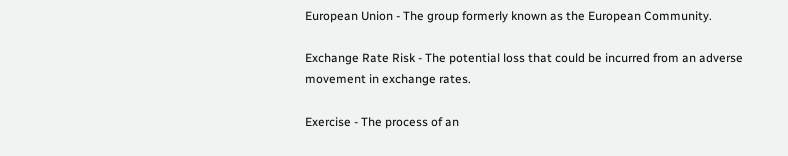European Union - The group formerly known as the European Community.

Exchange Rate Risk - The potential loss that could be incurred from an adverse movement in exchange rates.

Exercise - The process of an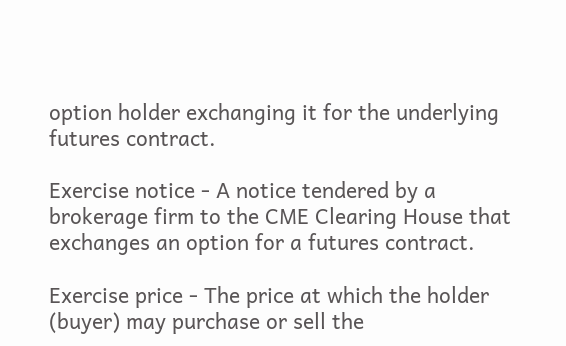option holder exchanging it for the underlying futures contract.

Exercise notice - A notice tendered by a brokerage firm to the CME Clearing House that exchanges an option for a futures contract.

Exercise price - The price at which the holder (buyer) may purchase or sell the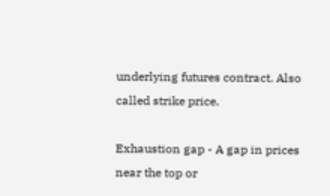underlying futures contract. Also called strike price.

Exhaustion gap - A gap in prices near the top or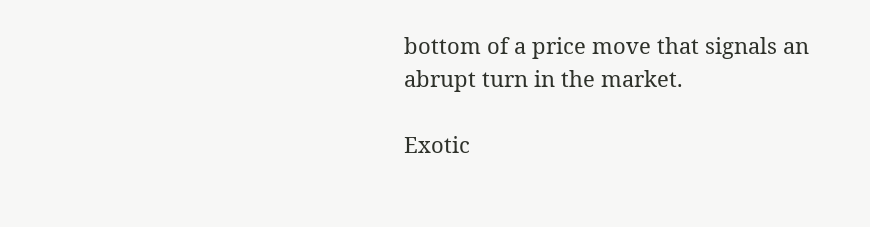bottom of a price move that signals an abrupt turn in the market.

Exotic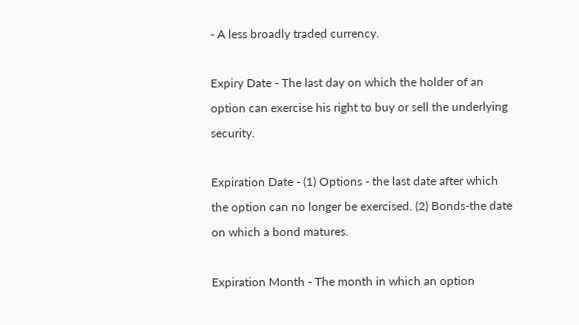- A less broadly traded currency.

Expiry Date - The last day on which the holder of an option can exercise his right to buy or sell the underlying security.

Expiration Date - (1) Options - the last date after which the option can no longer be exercised. (2) Bonds-the date on which a bond matures.

Expiration Month - The month in which an option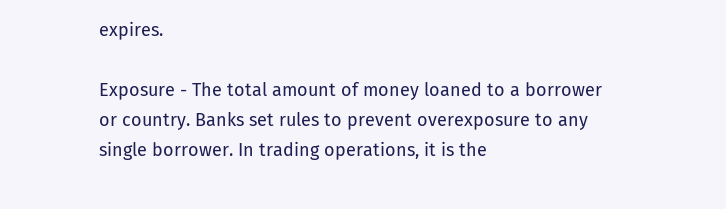expires.

Exposure - The total amount of money loaned to a borrower or country. Banks set rules to prevent overexposure to any single borrower. In trading operations, it is the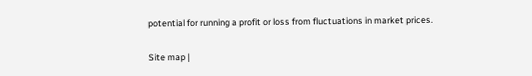potential for running a profit or loss from fluctuations in market prices.

Site map |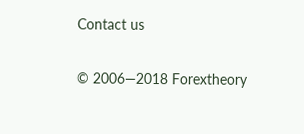Contact us

© 2006—2018 Forextheory